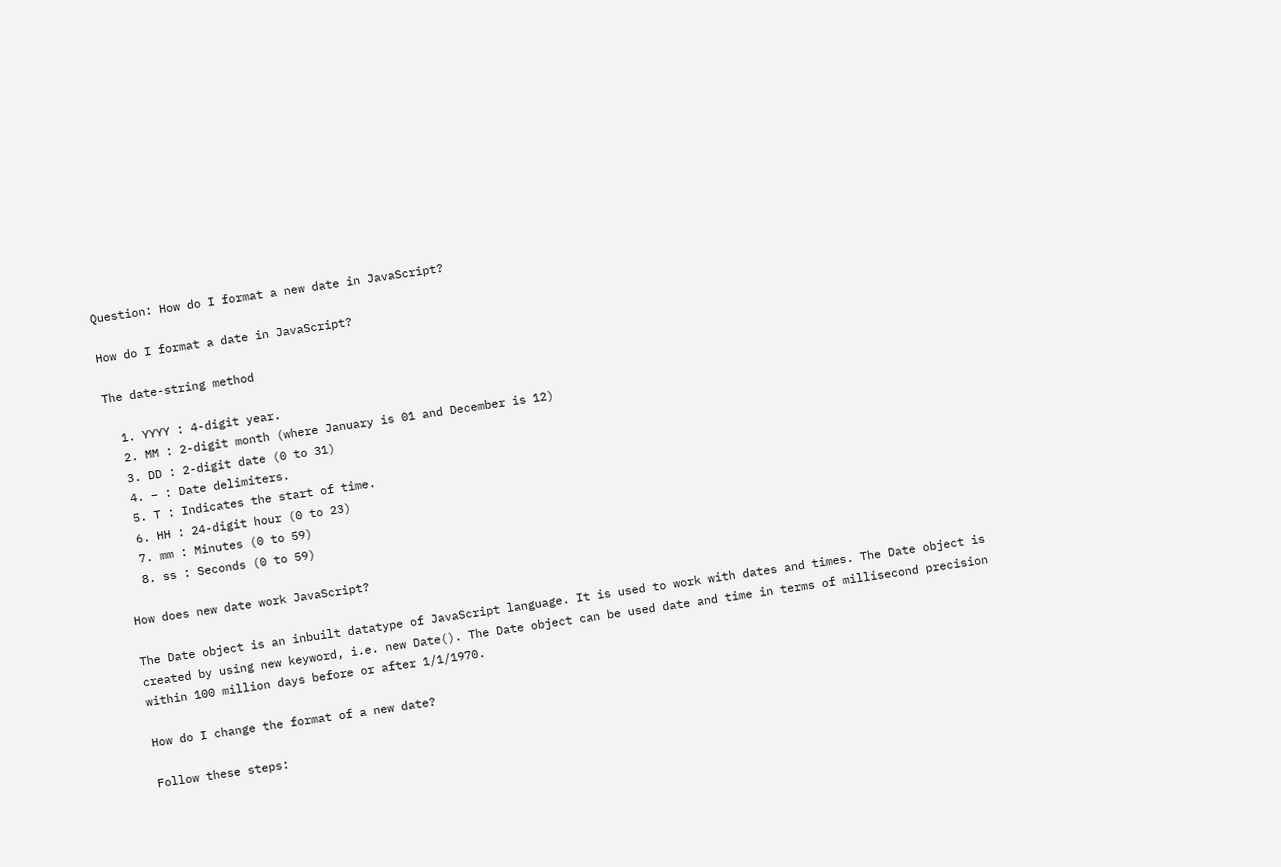Question: How do I format a new date in JavaScript?

How do I format a date in JavaScript?

The date-string method

  1. YYYY : 4-digit year.
  2. MM : 2-digit month (where January is 01 and December is 12)
  3. DD : 2-digit date (0 to 31)
  4. – : Date delimiters.
  5. T : Indicates the start of time.
  6. HH : 24-digit hour (0 to 23)
  7. mm : Minutes (0 to 59)
  8. ss : Seconds (0 to 59)

How does new date work JavaScript?

The Date object is an inbuilt datatype of JavaScript language. It is used to work with dates and times. The Date object is created by using new keyword, i.e. new Date(). The Date object can be used date and time in terms of millisecond precision within 100 million days before or after 1/1/1970.

How do I change the format of a new date?

Follow these steps: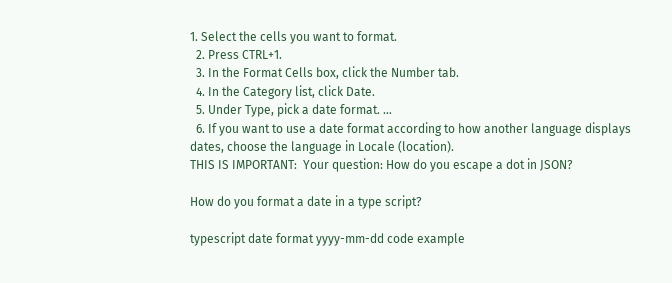1. Select the cells you want to format.
  2. Press CTRL+1.
  3. In the Format Cells box, click the Number tab.
  4. In the Category list, click Date.
  5. Under Type, pick a date format. …
  6. If you want to use a date format according to how another language displays dates, choose the language in Locale (location).
THIS IS IMPORTANT:  Your question: How do you escape a dot in JSON?

How do you format a date in a type script?

typescript date format yyyy-mm-dd code example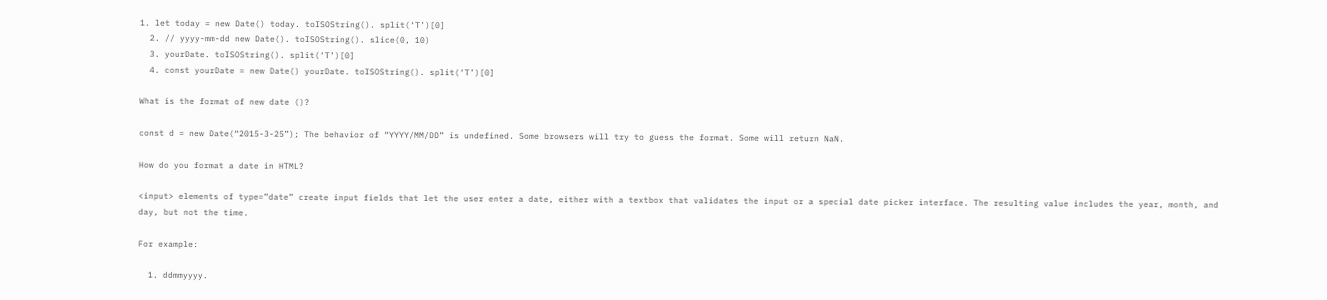1. let today = new Date() today. toISOString(). split(‘T’)[0]
  2. // yyyy-mm-dd new Date(). toISOString(). slice(0, 10)
  3. yourDate. toISOString(). split(‘T’)[0]
  4. const yourDate = new Date() yourDate. toISOString(). split(‘T’)[0]

What is the format of new date ()?

const d = new Date(“2015-3-25”); The behavior of “YYYY/MM/DD” is undefined. Some browsers will try to guess the format. Some will return NaN.

How do you format a date in HTML?

<input> elements of type=”date” create input fields that let the user enter a date, either with a textbox that validates the input or a special date picker interface. The resulting value includes the year, month, and day, but not the time.

For example:

  1. ddmmyyyy.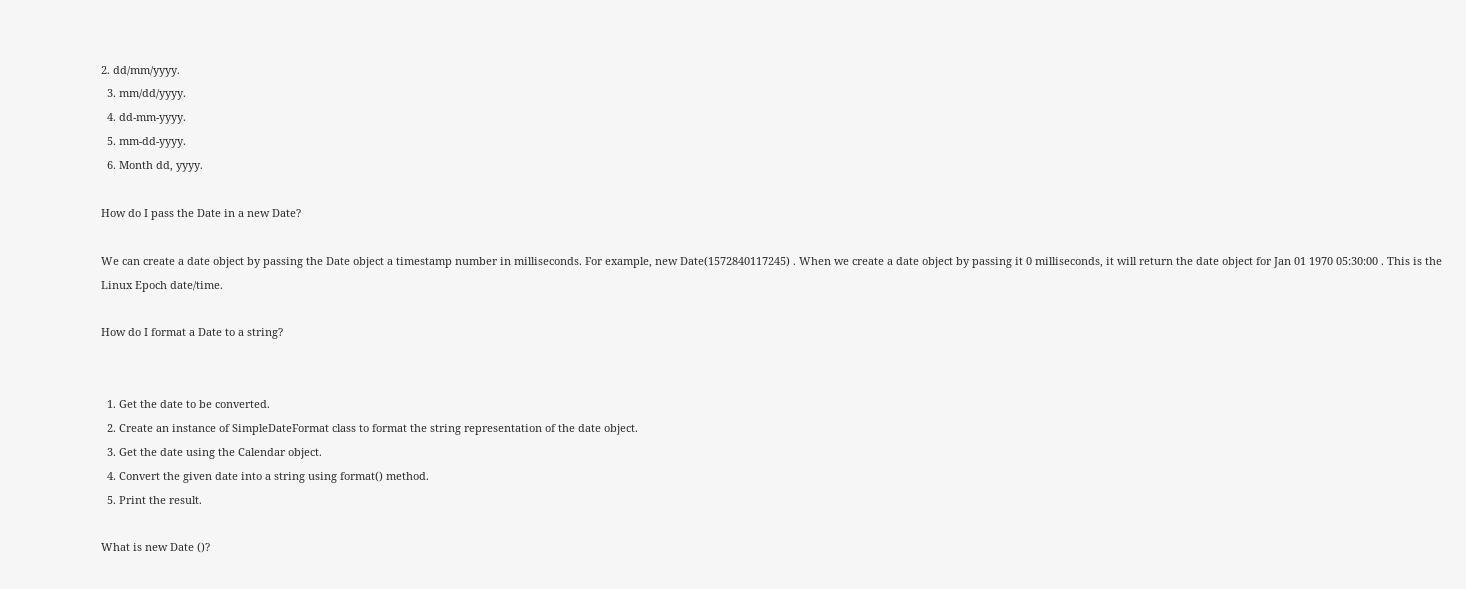2. dd/mm/yyyy.
  3. mm/dd/yyyy.
  4. dd-mm-yyyy.
  5. mm-dd-yyyy.
  6. Month dd, yyyy.

How do I pass the Date in a new Date?

We can create a date object by passing the Date object a timestamp number in milliseconds. For example, new Date(1572840117245) . When we create a date object by passing it 0 milliseconds, it will return the date object for Jan 01 1970 05:30:00 . This is the Linux Epoch date/time.

How do I format a Date to a string?


  1. Get the date to be converted.
  2. Create an instance of SimpleDateFormat class to format the string representation of the date object.
  3. Get the date using the Calendar object.
  4. Convert the given date into a string using format() method.
  5. Print the result.

What is new Date ()?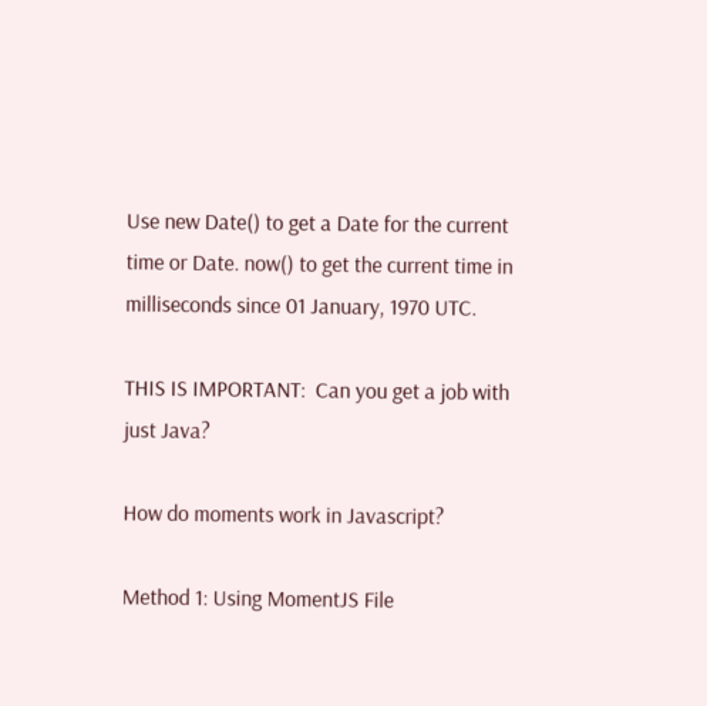Use new Date() to get a Date for the current time or Date. now() to get the current time in milliseconds since 01 January, 1970 UTC.

THIS IS IMPORTANT:  Can you get a job with just Java?

How do moments work in Javascript?

Method 1: Using MomentJS File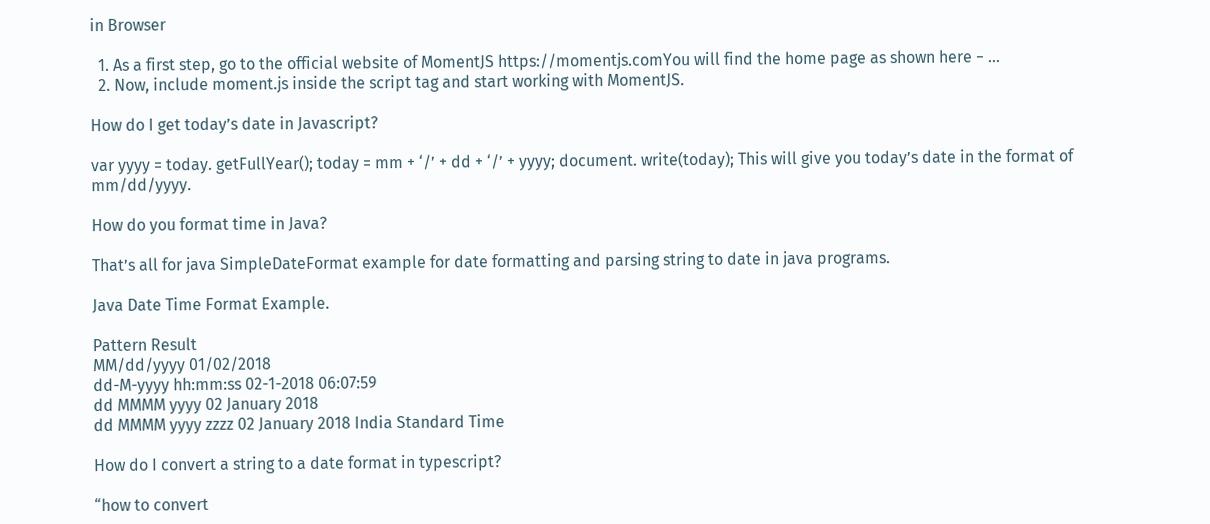in Browser

  1. As a first step, go to the official website of MomentJS https://momentjs.comYou will find the home page as shown here − …
  2. Now, include moment.js inside the script tag and start working with MomentJS.

How do I get today’s date in Javascript?

var yyyy = today. getFullYear(); today = mm + ‘/’ + dd + ‘/’ + yyyy; document. write(today); This will give you today’s date in the format of mm/dd/yyyy.

How do you format time in Java?

That’s all for java SimpleDateFormat example for date formatting and parsing string to date in java programs.

Java Date Time Format Example.

Pattern Result
MM/dd/yyyy 01/02/2018
dd-M-yyyy hh:mm:ss 02-1-2018 06:07:59
dd MMMM yyyy 02 January 2018
dd MMMM yyyy zzzz 02 January 2018 India Standard Time

How do I convert a string to a date format in typescript?

“how to convert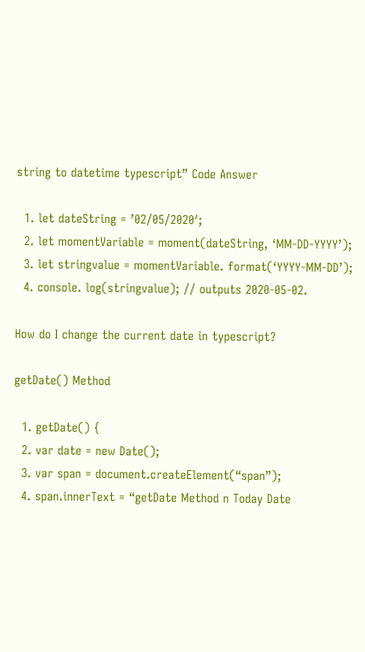string to datetime typescript” Code Answer

  1. let dateString = ’02/05/2020′;
  2. let momentVariable = moment(dateString, ‘MM-DD-YYYY’);
  3. let stringvalue = momentVariable. format(‘YYYY-MM-DD’);
  4. console. log(stringvalue); // outputs 2020-05-02.

How do I change the current date in typescript?

getDate() Method

  1. getDate() {
  2. var date = new Date();
  3. var span = document.createElement(“span”);
  4. span.innerText = “getDate Method n Today Date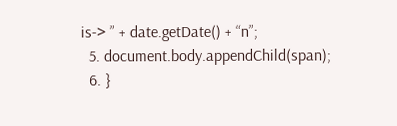is-> ” + date.getDate() + “n”;
  5. document.body.appendChild(span);
  6. }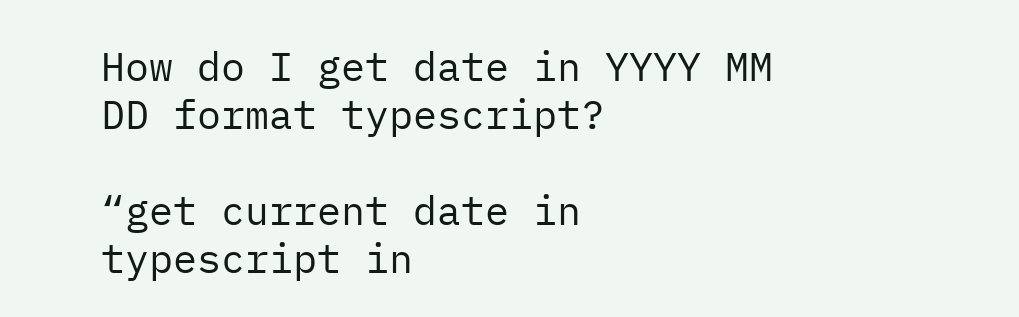How do I get date in YYYY MM DD format typescript?

“get current date in typescript in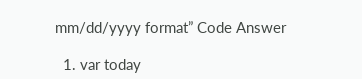mm/dd/yyyy format” Code Answer

  1. var today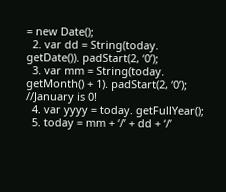= new Date();
  2. var dd = String(today. getDate()). padStart(2, ‘0’);
  3. var mm = String(today. getMonth() + 1). padStart(2, ‘0’); //January is 0!
  4. var yyyy = today. getFullYear();
  5. today = mm + ‘/’ + dd + ‘/’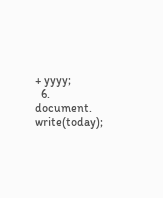+ yyyy;
  6. document. write(today);